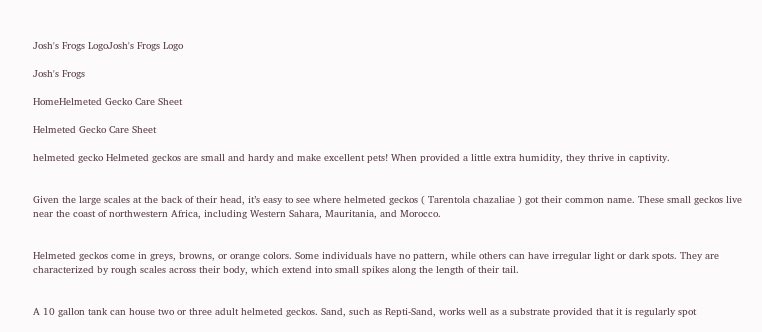Josh's Frogs LogoJosh's Frogs Logo

Josh's Frogs

HomeHelmeted Gecko Care Sheet

Helmeted Gecko Care Sheet

helmeted gecko Helmeted geckos are small and hardy and make excellent pets! When provided a little extra humidity, they thrive in captivity.


Given the large scales at the back of their head, it’s easy to see where helmeted geckos ( Tarentola chazaliae ) got their common name. These small geckos live near the coast of northwestern Africa, including Western Sahara, Mauritania, and Morocco.


Helmeted geckos come in greys, browns, or orange colors. Some individuals have no pattern, while others can have irregular light or dark spots. They are characterized by rough scales across their body, which extend into small spikes along the length of their tail.


A 10 gallon tank can house two or three adult helmeted geckos. Sand, such as Repti-Sand, works well as a substrate provided that it is regularly spot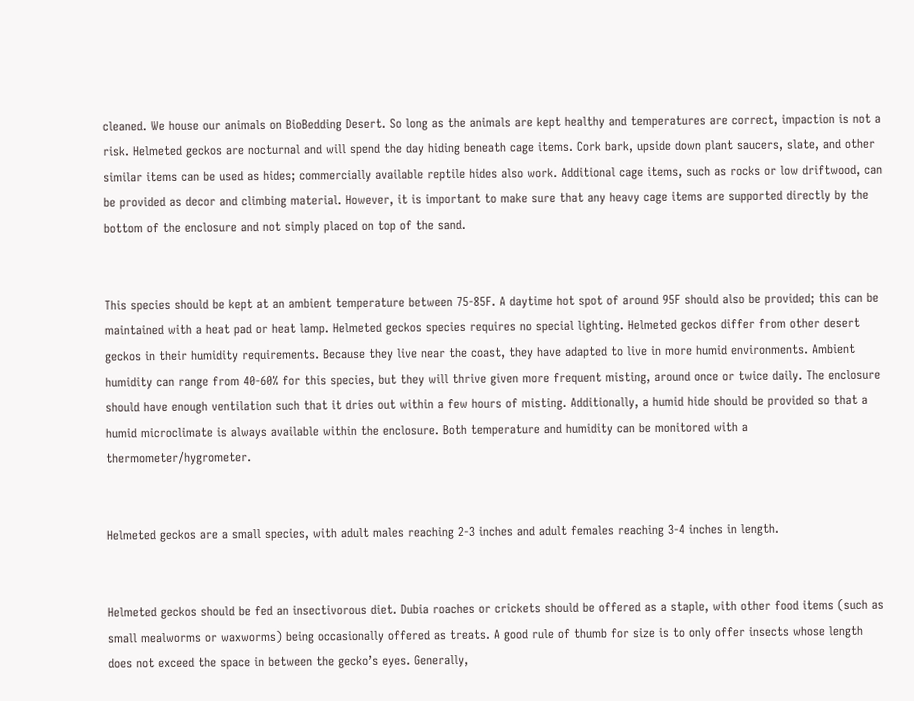cleaned. We house our animals on BioBedding Desert. So long as the animals are kept healthy and temperatures are correct, impaction is not a risk. Helmeted geckos are nocturnal and will spend the day hiding beneath cage items. Cork bark, upside down plant saucers, slate, and other similar items can be used as hides; commercially available reptile hides also work. Additional cage items, such as rocks or low driftwood, can be provided as decor and climbing material. However, it is important to make sure that any heavy cage items are supported directly by the bottom of the enclosure and not simply placed on top of the sand.


This species should be kept at an ambient temperature between 75-85F. A daytime hot spot of around 95F should also be provided; this can be maintained with a heat pad or heat lamp. Helmeted geckos species requires no special lighting. Helmeted geckos differ from other desert geckos in their humidity requirements. Because they live near the coast, they have adapted to live in more humid environments. Ambient humidity can range from 40-60% for this species, but they will thrive given more frequent misting, around once or twice daily. The enclosure should have enough ventilation such that it dries out within a few hours of misting. Additionally, a humid hide should be provided so that a humid microclimate is always available within the enclosure. Both temperature and humidity can be monitored with a thermometer/hygrometer.


Helmeted geckos are a small species, with adult males reaching 2-3 inches and adult females reaching 3-4 inches in length.


Helmeted geckos should be fed an insectivorous diet. Dubia roaches or crickets should be offered as a staple, with other food items (such as small mealworms or waxworms) being occasionally offered as treats. A good rule of thumb for size is to only offer insects whose length does not exceed the space in between the gecko’s eyes. Generally,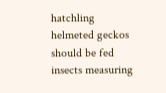hatchling helmeted geckos should be fed insects measuring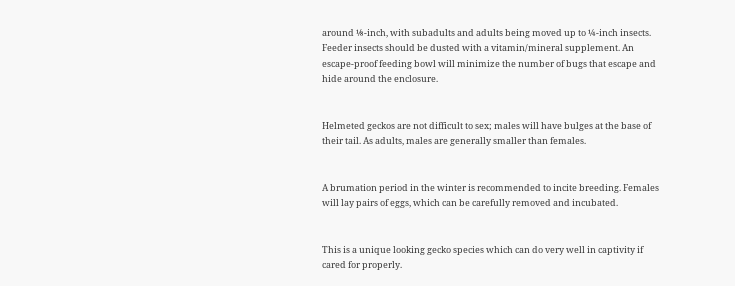around ⅛-inch, with subadults and adults being moved up to ¼-inch insects. Feeder insects should be dusted with a vitamin/mineral supplement. An escape-proof feeding bowl will minimize the number of bugs that escape and hide around the enclosure.


Helmeted geckos are not difficult to sex; males will have bulges at the base of their tail. As adults, males are generally smaller than females.


A brumation period in the winter is recommended to incite breeding. Females will lay pairs of eggs, which can be carefully removed and incubated.


This is a unique looking gecko species which can do very well in captivity if cared for properly.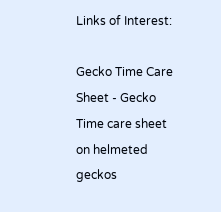Links of Interest:

Gecko Time Care Sheet - Gecko Time care sheet on helmeted geckos